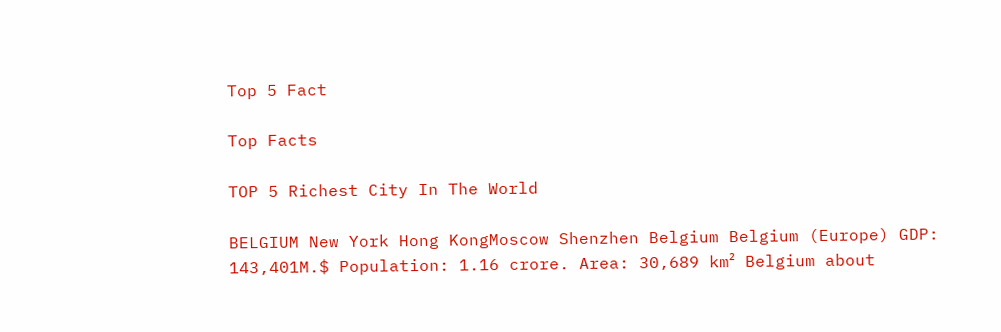Top 5 Fact

Top Facts

TOP 5 Richest City In The World

BELGIUM New York Hong KongMoscow Shenzhen Belgium Belgium (Europe) GDP: 143,401M.$ Population: 1.16 crore. Area: 30,689 km² Belgium about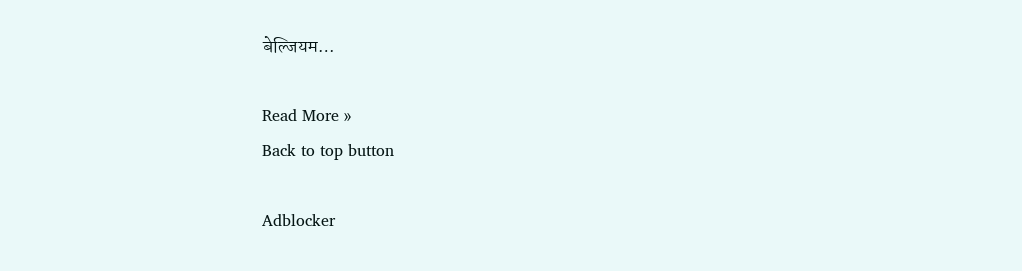बेल्जियम…

Read More »
Back to top button

Adblocker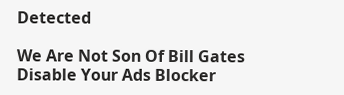Detected

We Are Not Son Of Bill Gates Disable Your Ads Blocker